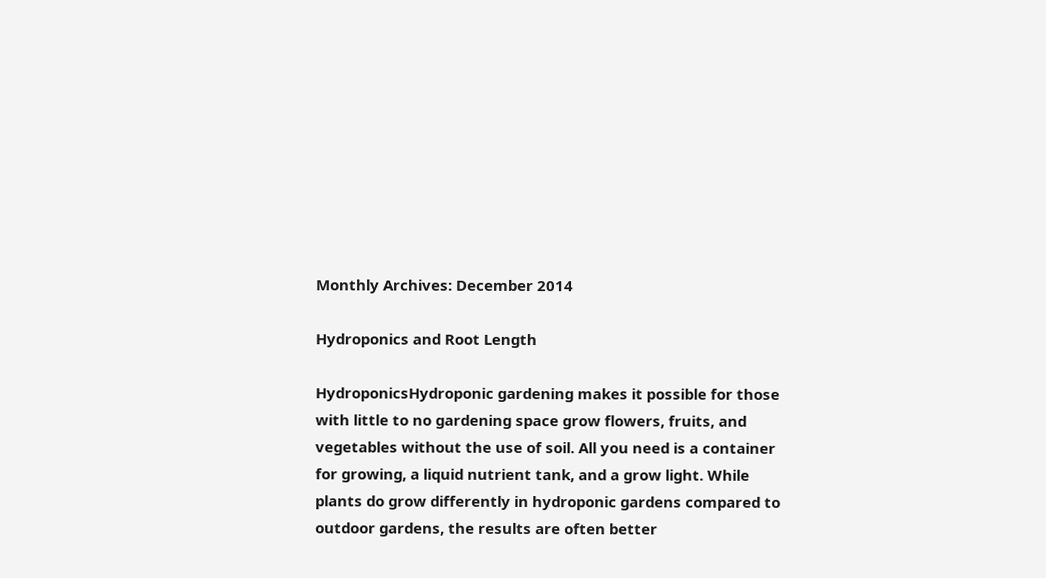Monthly Archives: December 2014

Hydroponics and Root Length

HydroponicsHydroponic gardening makes it possible for those with little to no gardening space grow flowers, fruits, and vegetables without the use of soil. All you need is a container for growing, a liquid nutrient tank, and a grow light. While plants do grow differently in hydroponic gardens compared to outdoor gardens, the results are often better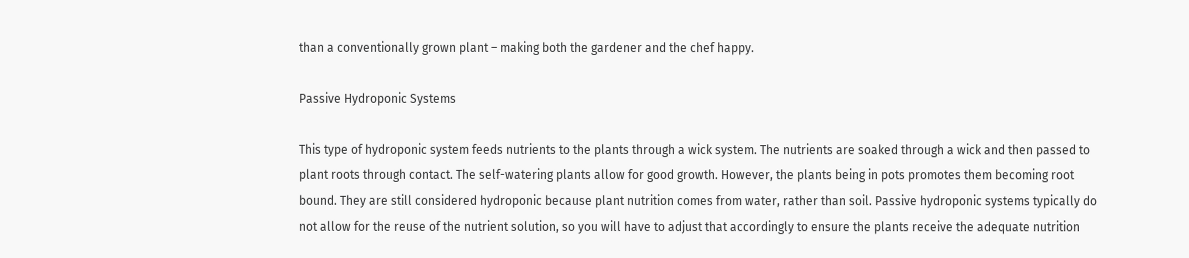than a conventionally grown plant – making both the gardener and the chef happy.

Passive Hydroponic Systems

This type of hydroponic system feeds nutrients to the plants through a wick system. The nutrients are soaked through a wick and then passed to plant roots through contact. The self-watering plants allow for good growth. However, the plants being in pots promotes them becoming root bound. They are still considered hydroponic because plant nutrition comes from water, rather than soil. Passive hydroponic systems typically do not allow for the reuse of the nutrient solution, so you will have to adjust that accordingly to ensure the plants receive the adequate nutrition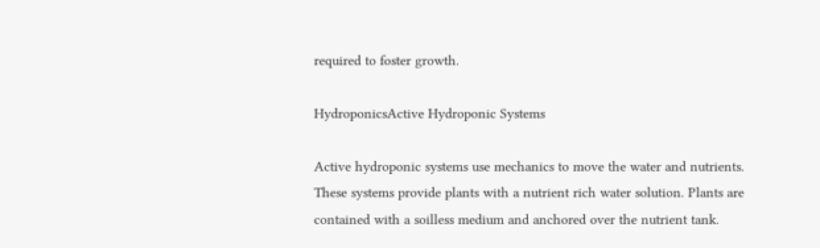required to foster growth.

HydroponicsActive Hydroponic Systems

Active hydroponic systems use mechanics to move the water and nutrients. These systems provide plants with a nutrient rich water solution. Plants are contained with a soilless medium and anchored over the nutrient tank.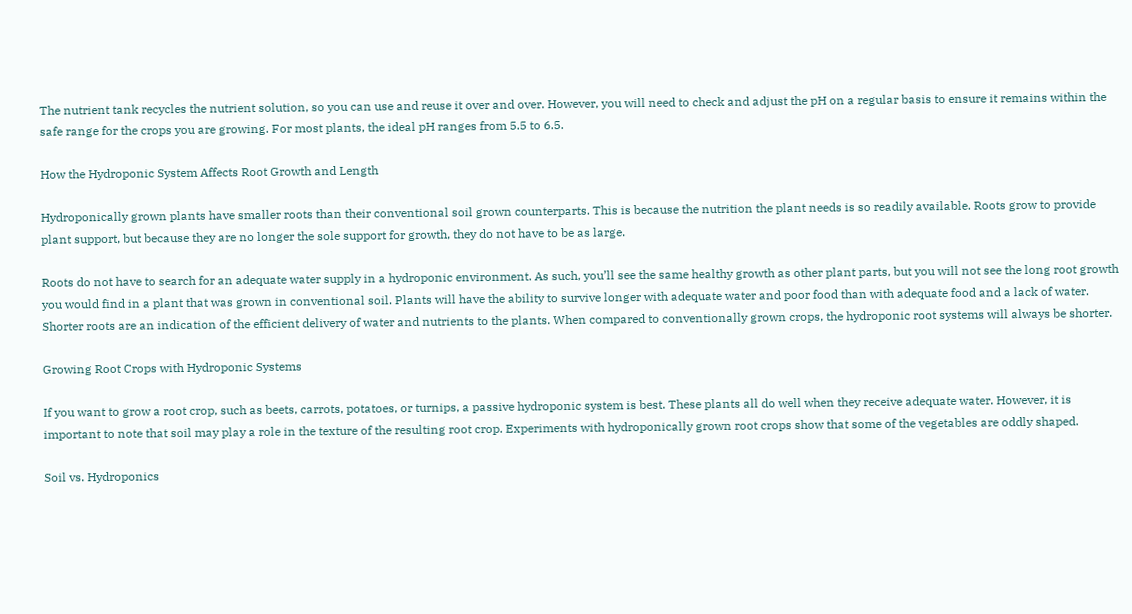The nutrient tank recycles the nutrient solution, so you can use and reuse it over and over. However, you will need to check and adjust the pH on a regular basis to ensure it remains within the safe range for the crops you are growing. For most plants, the ideal pH ranges from 5.5 to 6.5.

How the Hydroponic System Affects Root Growth and Length

Hydroponically grown plants have smaller roots than their conventional soil grown counterparts. This is because the nutrition the plant needs is so readily available. Roots grow to provide plant support, but because they are no longer the sole support for growth, they do not have to be as large.

Roots do not have to search for an adequate water supply in a hydroponic environment. As such, you’ll see the same healthy growth as other plant parts, but you will not see the long root growth you would find in a plant that was grown in conventional soil. Plants will have the ability to survive longer with adequate water and poor food than with adequate food and a lack of water. Shorter roots are an indication of the efficient delivery of water and nutrients to the plants. When compared to conventionally grown crops, the hydroponic root systems will always be shorter.

Growing Root Crops with Hydroponic Systems

If you want to grow a root crop, such as beets, carrots, potatoes, or turnips, a passive hydroponic system is best. These plants all do well when they receive adequate water. However, it is important to note that soil may play a role in the texture of the resulting root crop. Experiments with hydroponically grown root crops show that some of the vegetables are oddly shaped.

Soil vs. Hydroponics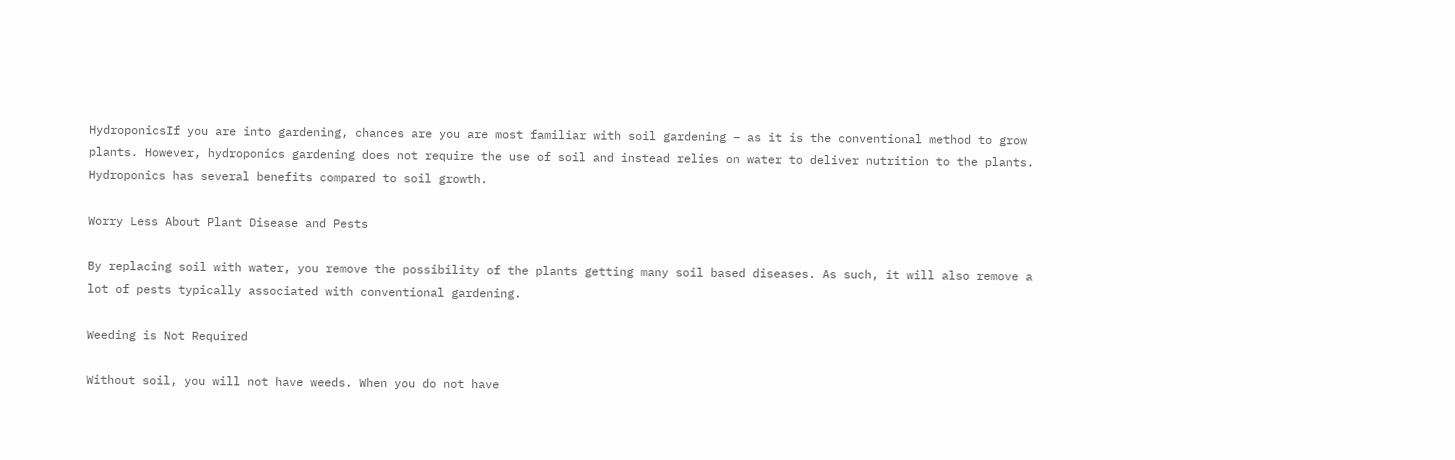HydroponicsIf you are into gardening, chances are you are most familiar with soil gardening – as it is the conventional method to grow plants. However, hydroponics gardening does not require the use of soil and instead relies on water to deliver nutrition to the plants. Hydroponics has several benefits compared to soil growth.

Worry Less About Plant Disease and Pests

By replacing soil with water, you remove the possibility of the plants getting many soil based diseases. As such, it will also remove a lot of pests typically associated with conventional gardening.

Weeding is Not Required

Without soil, you will not have weeds. When you do not have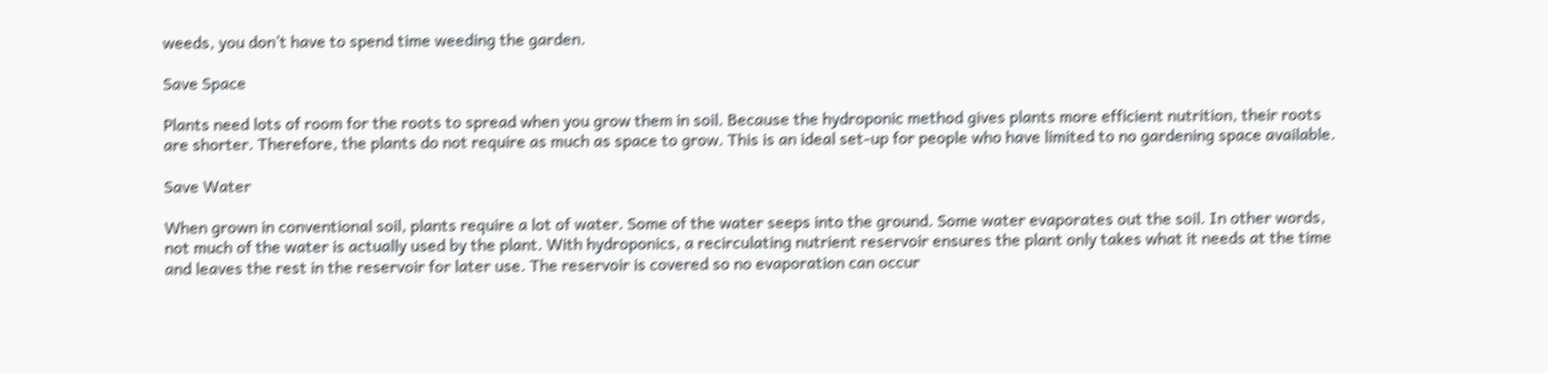weeds, you don’t have to spend time weeding the garden.

Save Space

Plants need lots of room for the roots to spread when you grow them in soil. Because the hydroponic method gives plants more efficient nutrition, their roots are shorter. Therefore, the plants do not require as much as space to grow. This is an ideal set-up for people who have limited to no gardening space available.

Save Water

When grown in conventional soil, plants require a lot of water. Some of the water seeps into the ground. Some water evaporates out the soil. In other words, not much of the water is actually used by the plant. With hydroponics, a recirculating nutrient reservoir ensures the plant only takes what it needs at the time and leaves the rest in the reservoir for later use. The reservoir is covered so no evaporation can occur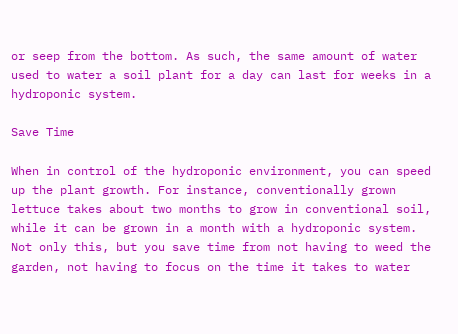or seep from the bottom. As such, the same amount of water used to water a soil plant for a day can last for weeks in a hydroponic system.

Save Time

When in control of the hydroponic environment, you can speed up the plant growth. For instance, conventionally grown lettuce takes about two months to grow in conventional soil, while it can be grown in a month with a hydroponic system. Not only this, but you save time from not having to weed the garden, not having to focus on the time it takes to water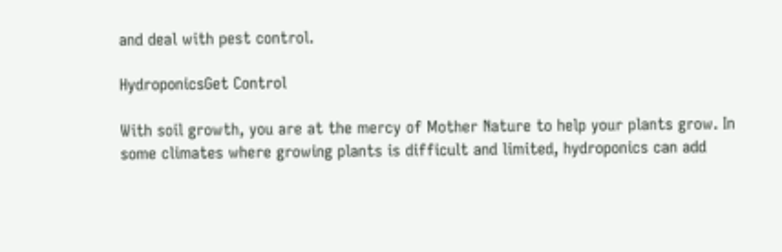and deal with pest control.

HydroponicsGet Control

With soil growth, you are at the mercy of Mother Nature to help your plants grow. In some climates where growing plants is difficult and limited, hydroponics can add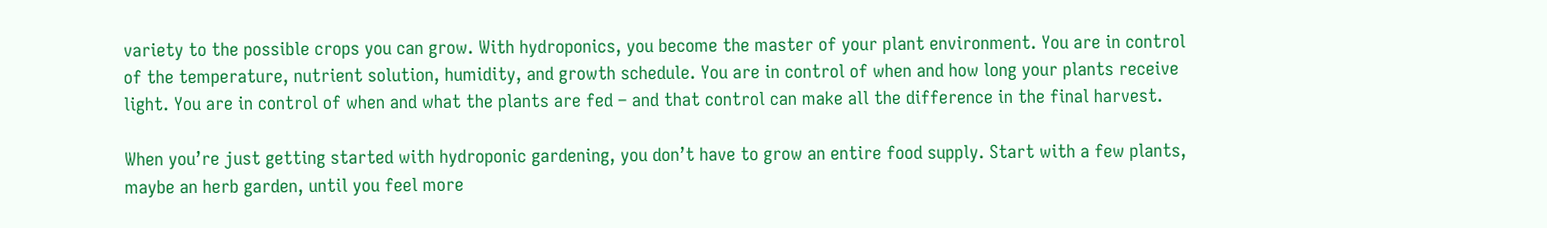variety to the possible crops you can grow. With hydroponics, you become the master of your plant environment. You are in control of the temperature, nutrient solution, humidity, and growth schedule. You are in control of when and how long your plants receive light. You are in control of when and what the plants are fed – and that control can make all the difference in the final harvest.

When you’re just getting started with hydroponic gardening, you don’t have to grow an entire food supply. Start with a few plants, maybe an herb garden, until you feel more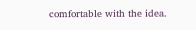comfortable with the idea.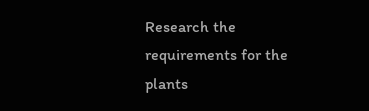Research the requirements for the plants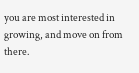you are most interested in growing, and move on from there.